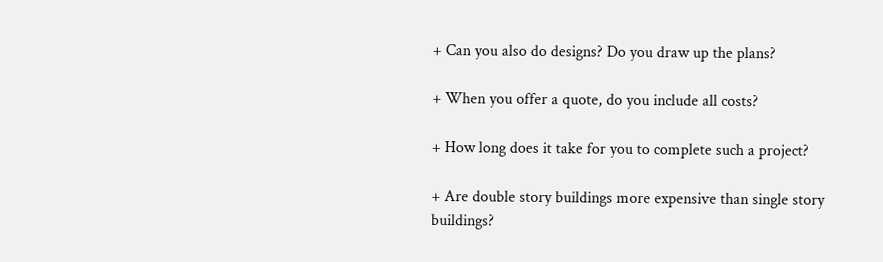+ Can you also do designs? Do you draw up the plans?

+ When you offer a quote, do you include all costs?

+ How long does it take for you to complete such a project?

+ Are double story buildings more expensive than single story buildings?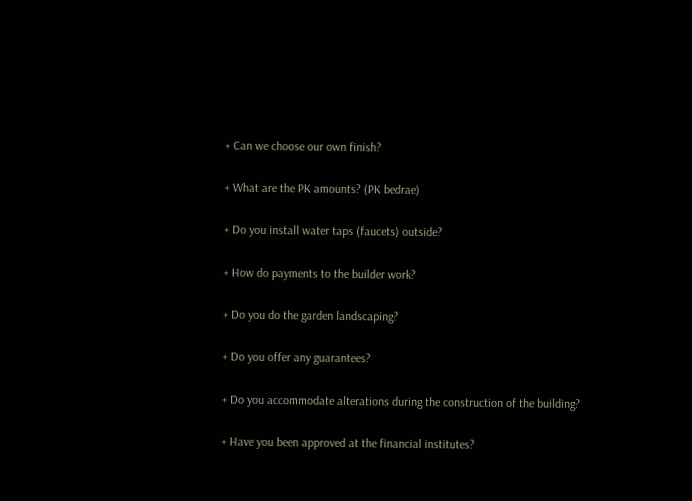+ Can we choose our own finish?

+ What are the PK amounts? (PK bedrae)

+ Do you install water taps (faucets) outside?

+ How do payments to the builder work?

+ Do you do the garden landscaping?

+ Do you offer any guarantees?

+ Do you accommodate alterations during the construction of the building?

+ Have you been approved at the financial institutes?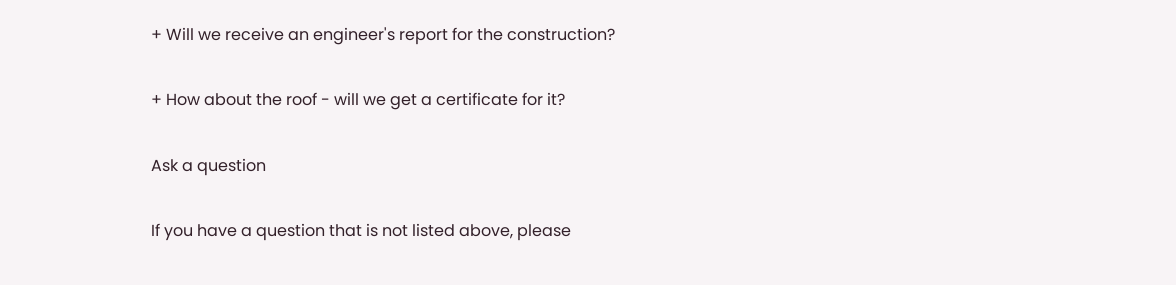+ Will we receive an engineer's report for the construction?

+ How about the roof - will we get a certificate for it?

Ask a question

If you have a question that is not listed above, please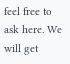feel free to ask here. We will get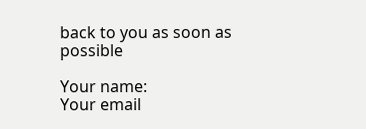back to you as soon as possible

Your name:
Your email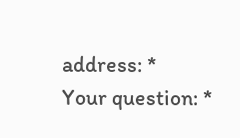address: *
Your question: *